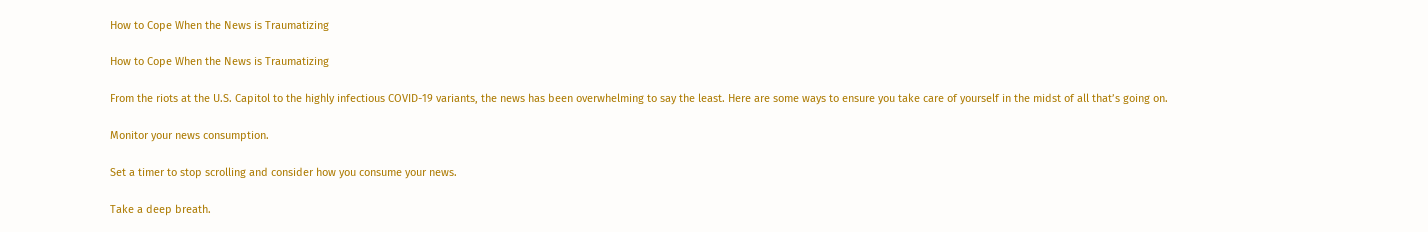How to Cope When the News is Traumatizing

How to Cope When the News is Traumatizing

From the riots at the U.S. Capitol to the highly infectious COVID-19 variants, the news has been overwhelming to say the least. Here are some ways to ensure you take care of yourself in the midst of all that’s going on.

Monitor your news consumption.

Set a timer to stop scrolling and consider how you consume your news.

Take a deep breath.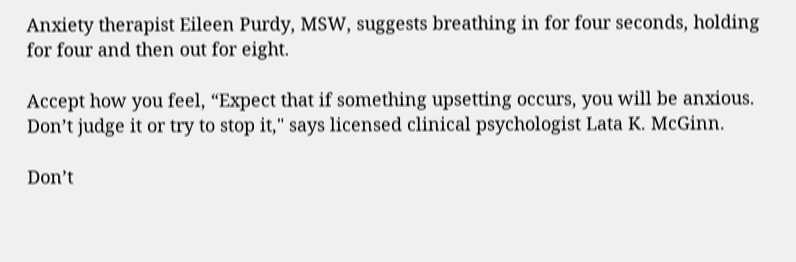Anxiety therapist Eileen Purdy, MSW, suggests breathing in for four seconds, holding for four and then out for eight.

Accept how you feel, “Expect that if something upsetting occurs, you will be anxious. Don’t judge it or try to stop it," says licensed clinical psychologist Lata K. McGinn.

Don’t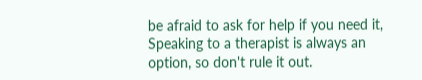be afraid to ask for help if you need it, Speaking to a therapist is always an option, so don't rule it out.